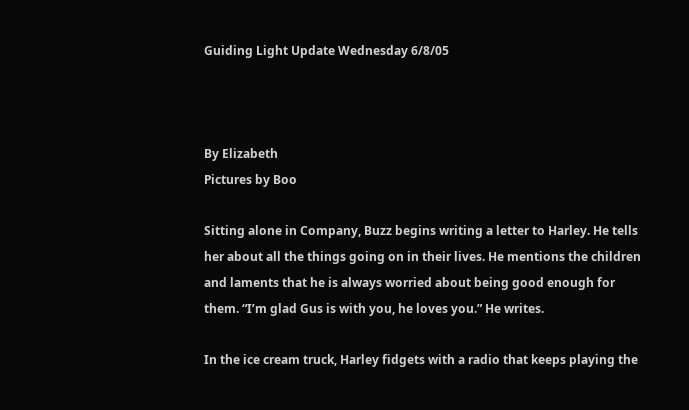Guiding Light Update Wednesday 6/8/05



By Elizabeth
Pictures by Boo

Sitting alone in Company, Buzz begins writing a letter to Harley. He tells her about all the things going on in their lives. He mentions the children and laments that he is always worried about being good enough for them. “I’m glad Gus is with you, he loves you.” He writes.

In the ice cream truck, Harley fidgets with a radio that keeps playing the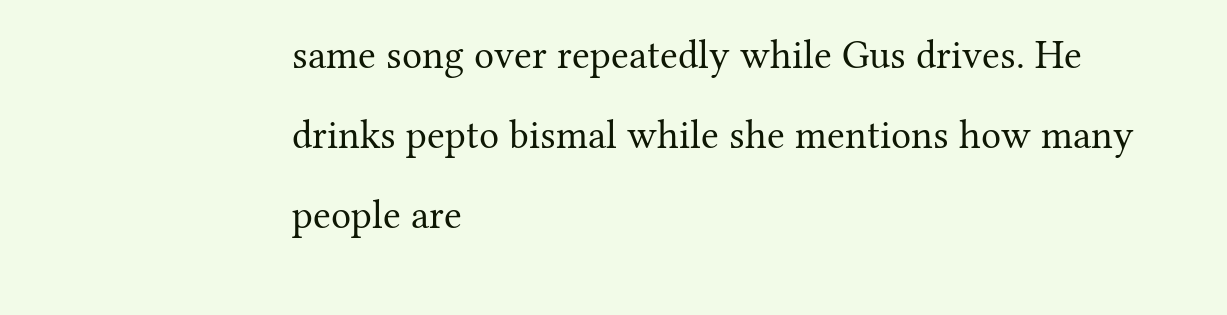same song over repeatedly while Gus drives. He drinks pepto bismal while she mentions how many people are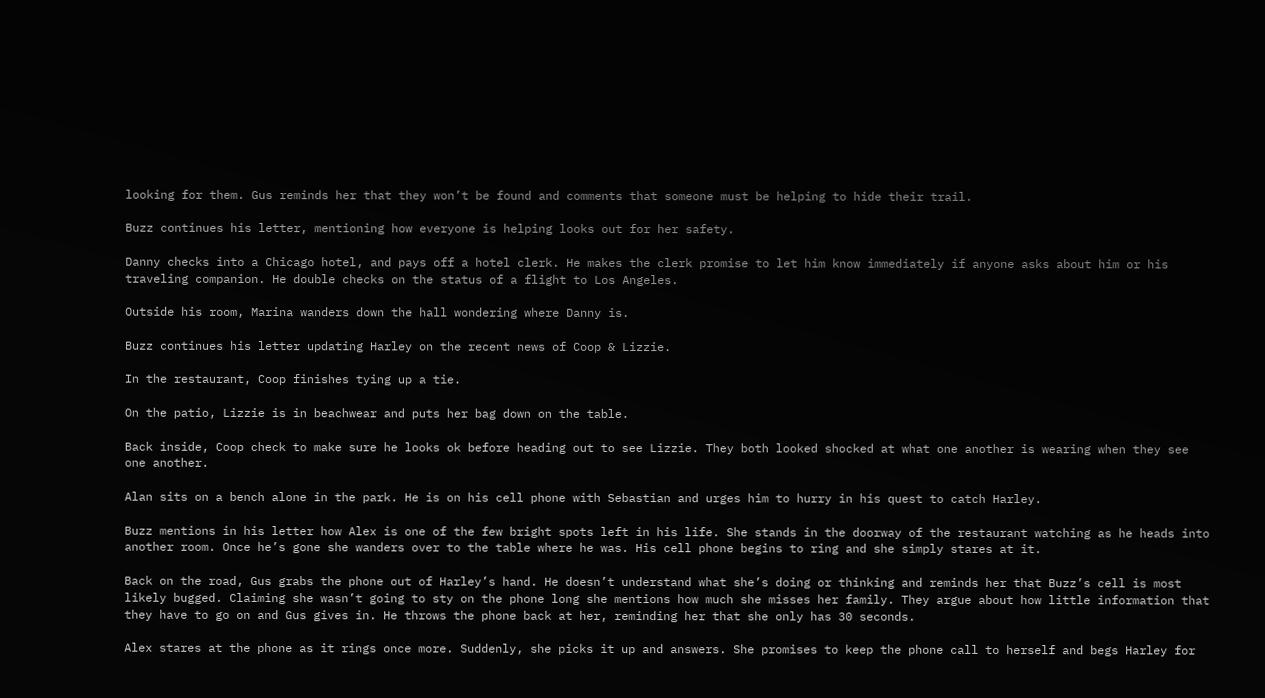looking for them. Gus reminds her that they won’t be found and comments that someone must be helping to hide their trail.

Buzz continues his letter, mentioning how everyone is helping looks out for her safety.

Danny checks into a Chicago hotel, and pays off a hotel clerk. He makes the clerk promise to let him know immediately if anyone asks about him or his traveling companion. He double checks on the status of a flight to Los Angeles.

Outside his room, Marina wanders down the hall wondering where Danny is.

Buzz continues his letter updating Harley on the recent news of Coop & Lizzie.

In the restaurant, Coop finishes tying up a tie.

On the patio, Lizzie is in beachwear and puts her bag down on the table.

Back inside, Coop check to make sure he looks ok before heading out to see Lizzie. They both looked shocked at what one another is wearing when they see one another.

Alan sits on a bench alone in the park. He is on his cell phone with Sebastian and urges him to hurry in his quest to catch Harley.

Buzz mentions in his letter how Alex is one of the few bright spots left in his life. She stands in the doorway of the restaurant watching as he heads into another room. Once he’s gone she wanders over to the table where he was. His cell phone begins to ring and she simply stares at it.

Back on the road, Gus grabs the phone out of Harley’s hand. He doesn’t understand what she’s doing or thinking and reminds her that Buzz’s cell is most likely bugged. Claiming she wasn’t going to sty on the phone long she mentions how much she misses her family. They argue about how little information that they have to go on and Gus gives in. He throws the phone back at her, reminding her that she only has 30 seconds.

Alex stares at the phone as it rings once more. Suddenly, she picks it up and answers. She promises to keep the phone call to herself and begs Harley for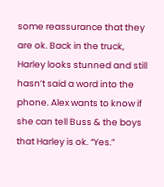some reassurance that they are ok. Back in the truck, Harley looks stunned and still hasn’t said a word into the phone. Alex wants to know if she can tell Buss & the boys that Harley is ok. “Yes.”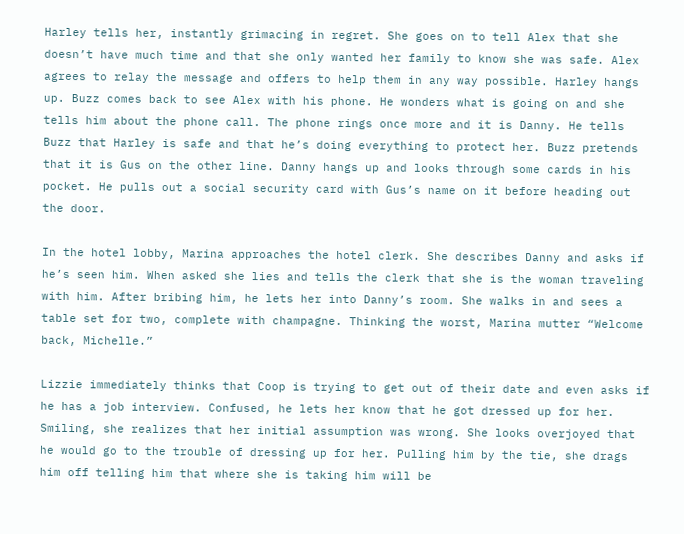Harley tells her, instantly grimacing in regret. She goes on to tell Alex that she doesn’t have much time and that she only wanted her family to know she was safe. Alex agrees to relay the message and offers to help them in any way possible. Harley hangs up. Buzz comes back to see Alex with his phone. He wonders what is going on and she tells him about the phone call. The phone rings once more and it is Danny. He tells Buzz that Harley is safe and that he’s doing everything to protect her. Buzz pretends that it is Gus on the other line. Danny hangs up and looks through some cards in his pocket. He pulls out a social security card with Gus’s name on it before heading out the door.

In the hotel lobby, Marina approaches the hotel clerk. She describes Danny and asks if he’s seen him. When asked she lies and tells the clerk that she is the woman traveling with him. After bribing him, he lets her into Danny’s room. She walks in and sees a table set for two, complete with champagne. Thinking the worst, Marina mutter “Welcome back, Michelle.”

Lizzie immediately thinks that Coop is trying to get out of their date and even asks if he has a job interview. Confused, he lets her know that he got dressed up for her. Smiling, she realizes that her initial assumption was wrong. She looks overjoyed that he would go to the trouble of dressing up for her. Pulling him by the tie, she drags him off telling him that where she is taking him will be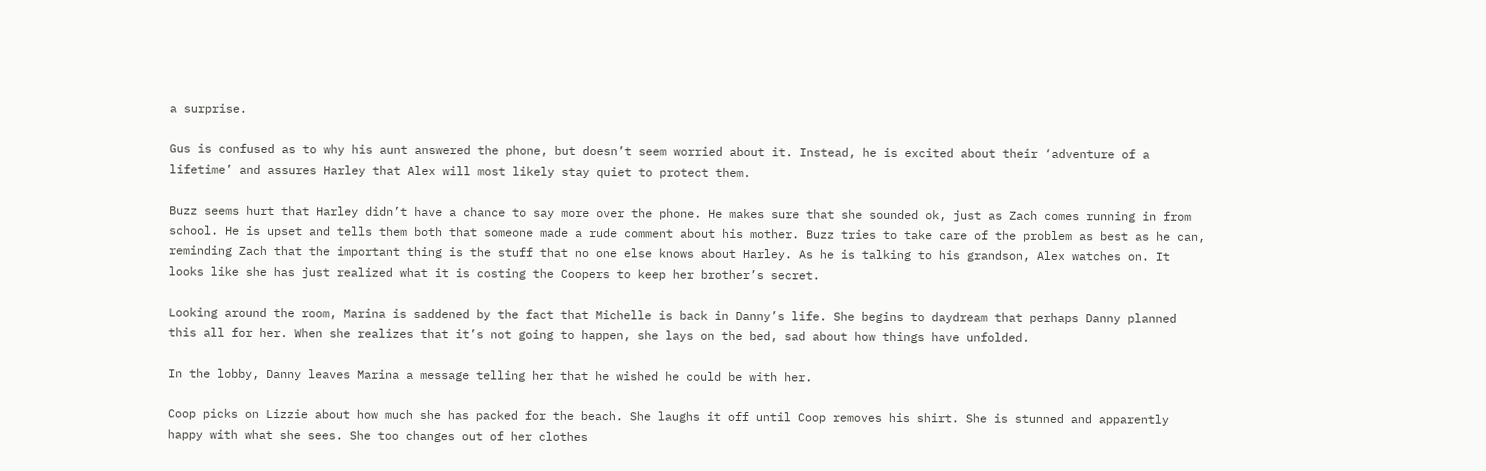a surprise.

Gus is confused as to why his aunt answered the phone, but doesn’t seem worried about it. Instead, he is excited about their ‘adventure of a lifetime’ and assures Harley that Alex will most likely stay quiet to protect them.

Buzz seems hurt that Harley didn’t have a chance to say more over the phone. He makes sure that she sounded ok, just as Zach comes running in from school. He is upset and tells them both that someone made a rude comment about his mother. Buzz tries to take care of the problem as best as he can, reminding Zach that the important thing is the stuff that no one else knows about Harley. As he is talking to his grandson, Alex watches on. It looks like she has just realized what it is costing the Coopers to keep her brother’s secret.

Looking around the room, Marina is saddened by the fact that Michelle is back in Danny’s life. She begins to daydream that perhaps Danny planned this all for her. When she realizes that it’s not going to happen, she lays on the bed, sad about how things have unfolded.

In the lobby, Danny leaves Marina a message telling her that he wished he could be with her.

Coop picks on Lizzie about how much she has packed for the beach. She laughs it off until Coop removes his shirt. She is stunned and apparently happy with what she sees. She too changes out of her clothes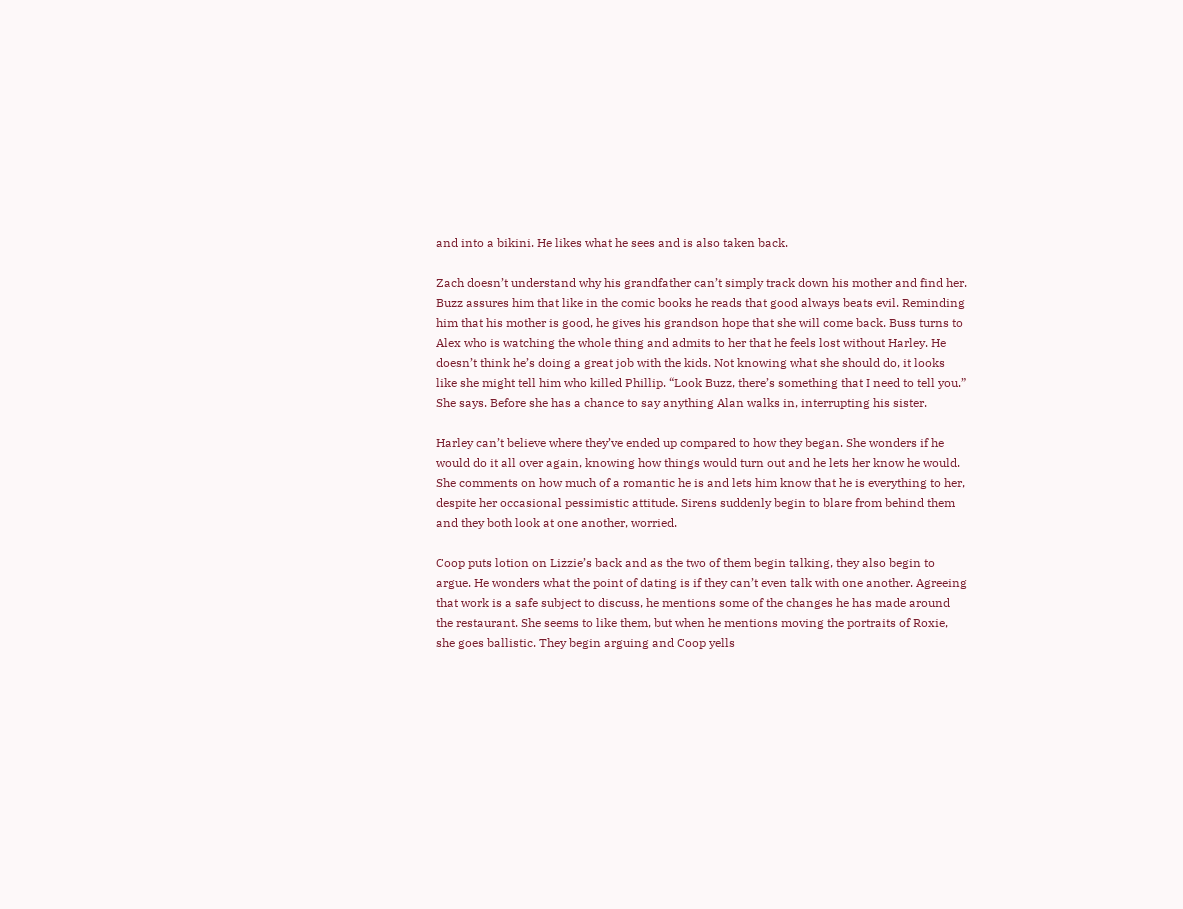and into a bikini. He likes what he sees and is also taken back.

Zach doesn’t understand why his grandfather can’t simply track down his mother and find her. Buzz assures him that like in the comic books he reads that good always beats evil. Reminding him that his mother is good, he gives his grandson hope that she will come back. Buss turns to Alex who is watching the whole thing and admits to her that he feels lost without Harley. He doesn’t think he’s doing a great job with the kids. Not knowing what she should do, it looks like she might tell him who killed Phillip. “Look Buzz, there’s something that I need to tell you.” She says. Before she has a chance to say anything Alan walks in, interrupting his sister.

Harley can’t believe where they’ve ended up compared to how they began. She wonders if he would do it all over again, knowing how things would turn out and he lets her know he would. She comments on how much of a romantic he is and lets him know that he is everything to her, despite her occasional pessimistic attitude. Sirens suddenly begin to blare from behind them and they both look at one another, worried.

Coop puts lotion on Lizzie’s back and as the two of them begin talking, they also begin to argue. He wonders what the point of dating is if they can’t even talk with one another. Agreeing that work is a safe subject to discuss, he mentions some of the changes he has made around the restaurant. She seems to like them, but when he mentions moving the portraits of Roxie, she goes ballistic. They begin arguing and Coop yells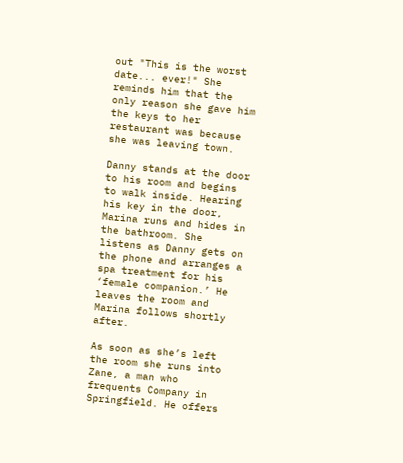out "This is the worst date... ever!" She reminds him that the only reason she gave him the keys to her restaurant was because she was leaving town.

Danny stands at the door to his room and begins to walk inside. Hearing his key in the door, Marina runs and hides in the bathroom. She listens as Danny gets on the phone and arranges a spa treatment for his ‘female companion.’ He leaves the room and Marina follows shortly after.

As soon as she’s left the room she runs into Zane, a man who frequents Company in Springfield. He offers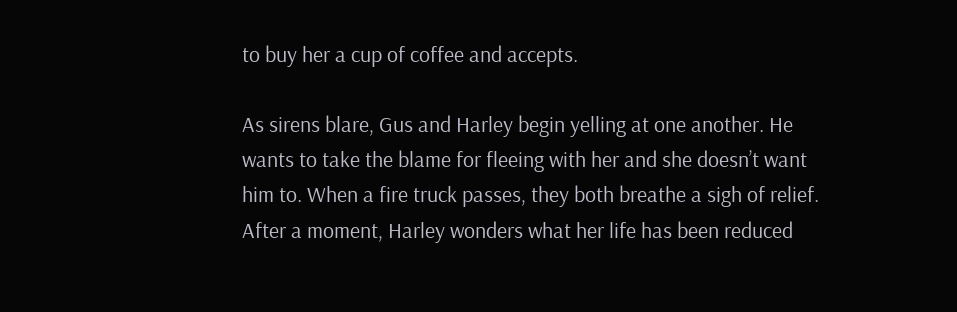to buy her a cup of coffee and accepts.

As sirens blare, Gus and Harley begin yelling at one another. He wants to take the blame for fleeing with her and she doesn’t want him to. When a fire truck passes, they both breathe a sigh of relief. After a moment, Harley wonders what her life has been reduced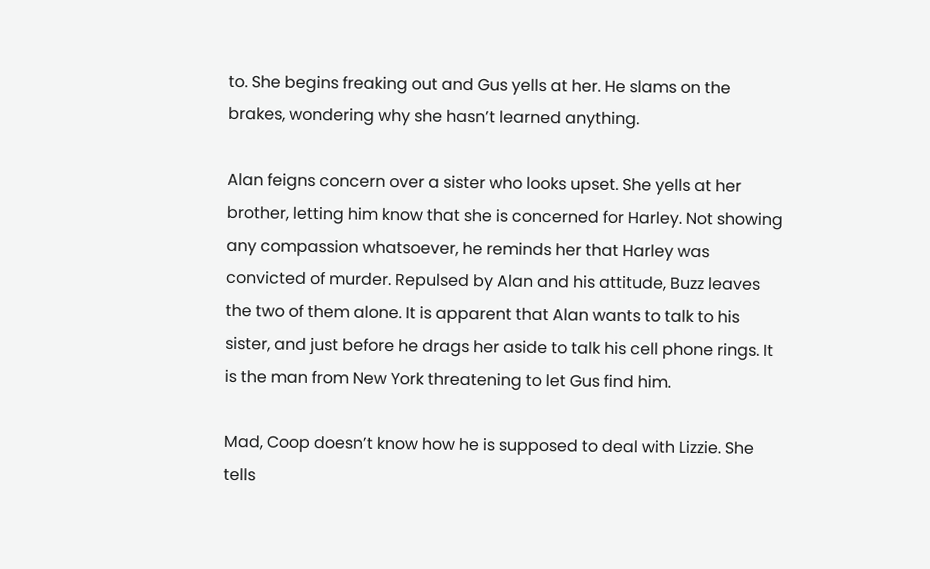to. She begins freaking out and Gus yells at her. He slams on the brakes, wondering why she hasn’t learned anything.

Alan feigns concern over a sister who looks upset. She yells at her brother, letting him know that she is concerned for Harley. Not showing any compassion whatsoever, he reminds her that Harley was convicted of murder. Repulsed by Alan and his attitude, Buzz leaves the two of them alone. It is apparent that Alan wants to talk to his sister, and just before he drags her aside to talk his cell phone rings. It is the man from New York threatening to let Gus find him.

Mad, Coop doesn’t know how he is supposed to deal with Lizzie. She tells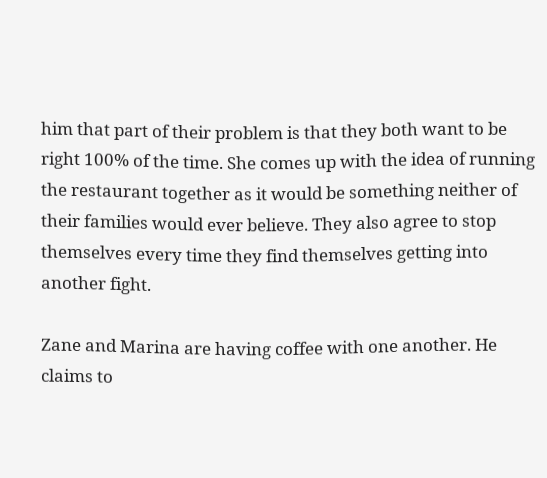him that part of their problem is that they both want to be right 100% of the time. She comes up with the idea of running the restaurant together as it would be something neither of their families would ever believe. They also agree to stop themselves every time they find themselves getting into another fight.

Zane and Marina are having coffee with one another. He claims to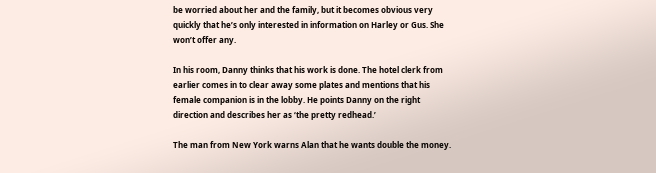be worried about her and the family, but it becomes obvious very quickly that he’s only interested in information on Harley or Gus. She won’t offer any.

In his room, Danny thinks that his work is done. The hotel clerk from earlier comes in to clear away some plates and mentions that his female companion is in the lobby. He points Danny on the right direction and describes her as ‘the pretty redhead.’

The man from New York warns Alan that he wants double the money.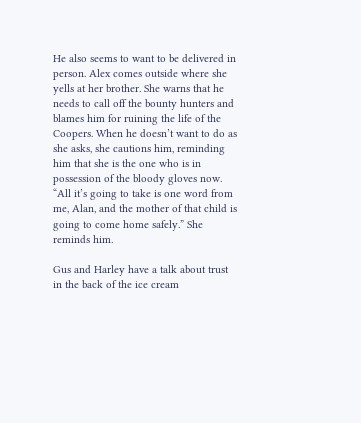He also seems to want to be delivered in person. Alex comes outside where she yells at her brother. She warns that he needs to call off the bounty hunters and blames him for ruining the life of the Coopers. When he doesn’t want to do as she asks, she cautions him, reminding him that she is the one who is in possession of the bloody gloves now. “All it’s going to take is one word from me, Alan, and the mother of that child is going to come home safely.” She reminds him.

Gus and Harley have a talk about trust in the back of the ice cream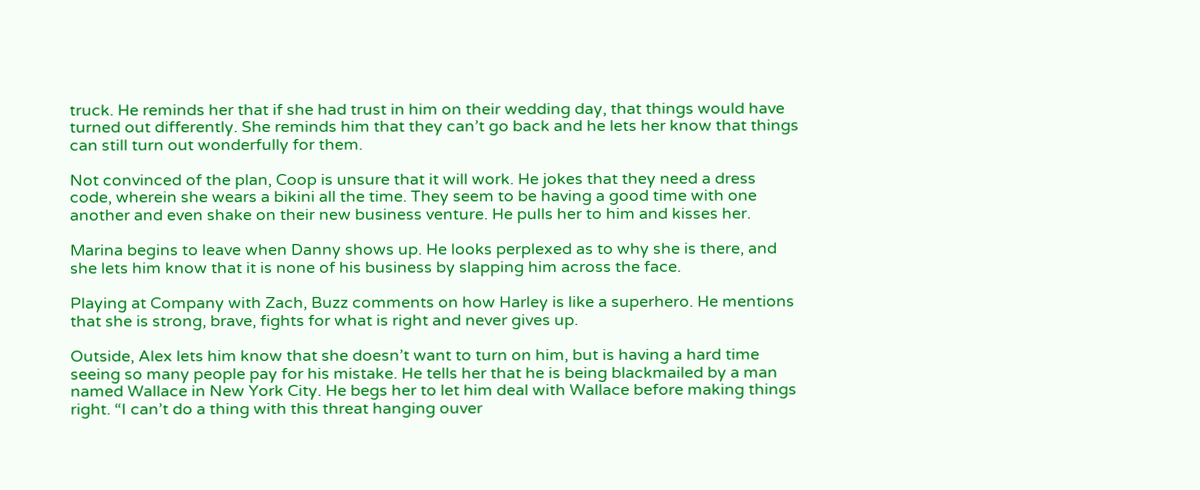truck. He reminds her that if she had trust in him on their wedding day, that things would have turned out differently. She reminds him that they can’t go back and he lets her know that things can still turn out wonderfully for them.

Not convinced of the plan, Coop is unsure that it will work. He jokes that they need a dress code, wherein she wears a bikini all the time. They seem to be having a good time with one another and even shake on their new business venture. He pulls her to him and kisses her.

Marina begins to leave when Danny shows up. He looks perplexed as to why she is there, and she lets him know that it is none of his business by slapping him across the face.

Playing at Company with Zach, Buzz comments on how Harley is like a superhero. He mentions that she is strong, brave, fights for what is right and never gives up.

Outside, Alex lets him know that she doesn’t want to turn on him, but is having a hard time seeing so many people pay for his mistake. He tells her that he is being blackmailed by a man named Wallace in New York City. He begs her to let him deal with Wallace before making things right. “I can’t do a thing with this threat hanging ouver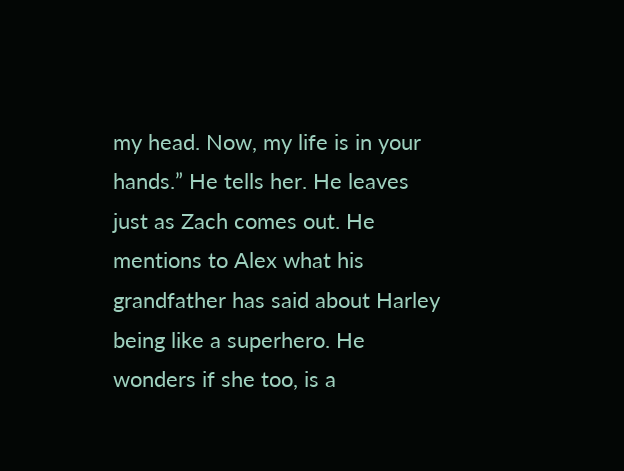my head. Now, my life is in your hands.” He tells her. He leaves just as Zach comes out. He mentions to Alex what his grandfather has said about Harley being like a superhero. He wonders if she too, is a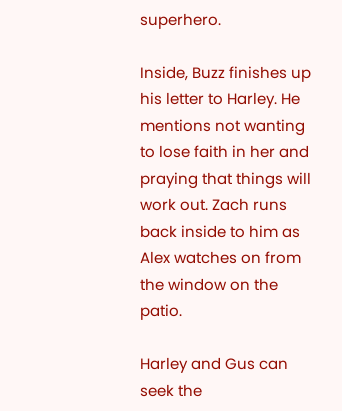superhero.

Inside, Buzz finishes up his letter to Harley. He mentions not wanting to lose faith in her and praying that things will work out. Zach runs back inside to him as Alex watches on from the window on the patio.

Harley and Gus can seek the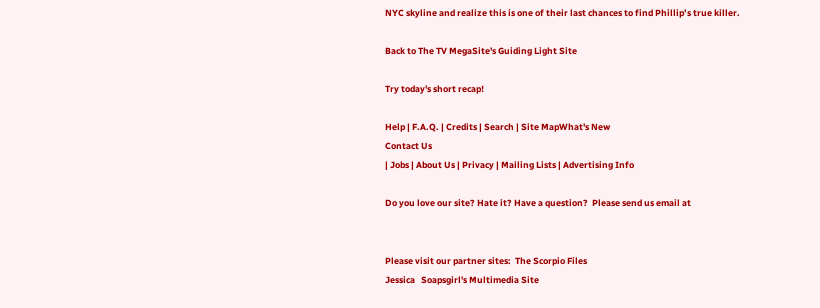NYC skyline and realize this is one of their last chances to find Phillip’s true killer.

Back to The TV MegaSite's Guiding Light Site

Try today's short recap!

Help | F.A.Q. | Credits | Search | Site MapWhat's New
Contact Us
| Jobs | About Us | Privacy | Mailing Lists | Advertising Info

Do you love our site? Hate it? Have a question?  Please send us email at


Please visit our partner sites:  The Scorpio Files
Jessica   Soapsgirl's Multimedia Site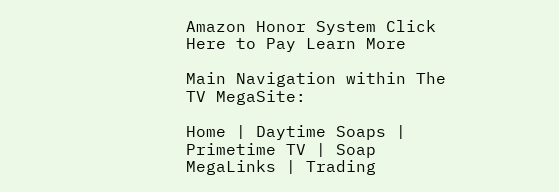Amazon Honor System Click Here to Pay Learn More

Main Navigation within The TV MegaSite:

Home | Daytime Soaps | Primetime TV | Soap MegaLinks | Trading